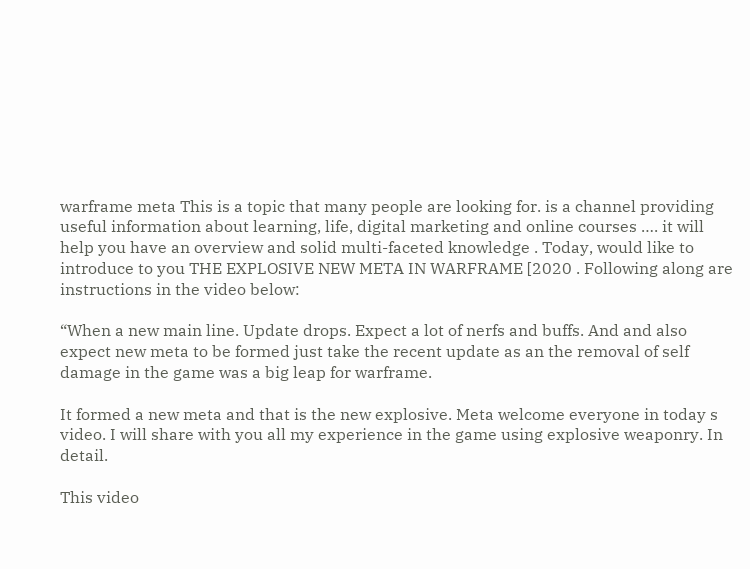warframe meta This is a topic that many people are looking for. is a channel providing useful information about learning, life, digital marketing and online courses …. it will help you have an overview and solid multi-faceted knowledge . Today, would like to introduce to you THE EXPLOSIVE NEW META IN WARFRAME [2020 . Following along are instructions in the video below:

“When a new main line. Update drops. Expect a lot of nerfs and buffs. And and also expect new meta to be formed just take the recent update as an the removal of self damage in the game was a big leap for warframe.

It formed a new meta and that is the new explosive. Meta welcome everyone in today s video. I will share with you all my experience in the game using explosive weaponry. In detail.

This video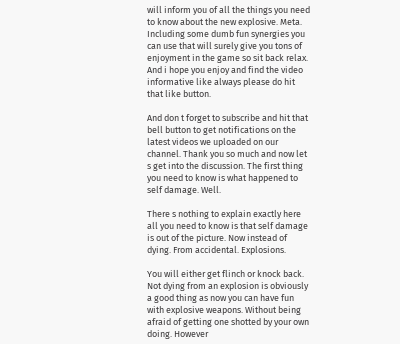will inform you of all the things you need to know about the new explosive. Meta. Including some dumb fun synergies you can use that will surely give you tons of enjoyment in the game so sit back relax. And i hope you enjoy and find the video informative like always please do hit that like button.

And don t forget to subscribe and hit that bell button to get notifications on the latest videos we uploaded on our channel. Thank you so much and now let s get into the discussion. The first thing you need to know is what happened to self damage. Well.

There s nothing to explain exactly here all you need to know is that self damage is out of the picture. Now instead of dying. From accidental. Explosions.

You will either get flinch or knock back. Not dying from an explosion is obviously a good thing as now you can have fun with explosive weapons. Without being afraid of getting one shotted by your own doing. However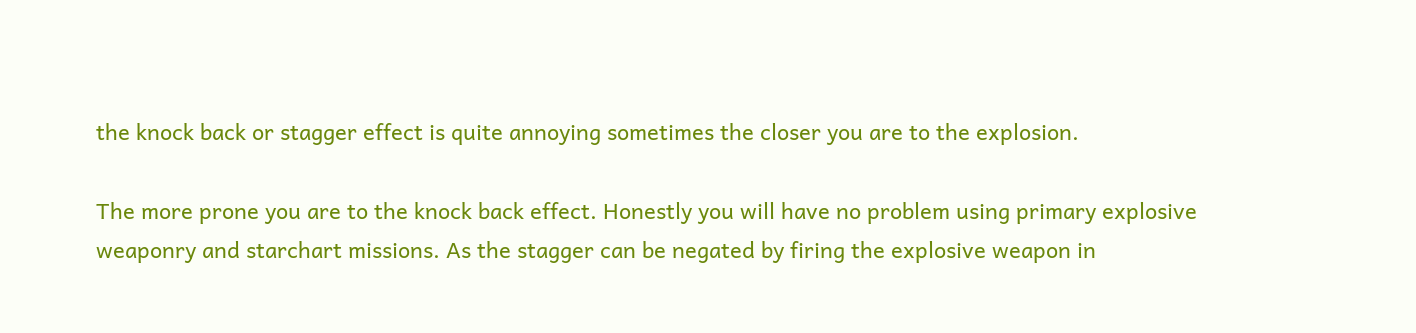the knock back or stagger effect is quite annoying sometimes the closer you are to the explosion.

The more prone you are to the knock back effect. Honestly you will have no problem using primary explosive weaponry and starchart missions. As the stagger can be negated by firing the explosive weapon in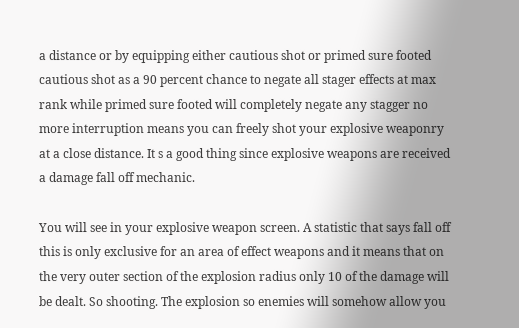a distance or by equipping either cautious shot or primed sure footed cautious shot as a 90 percent chance to negate all stager effects at max rank while primed sure footed will completely negate any stagger no more interruption means you can freely shot your explosive weaponry at a close distance. It s a good thing since explosive weapons are received a damage fall off mechanic.

You will see in your explosive weapon screen. A statistic that says fall off this is only exclusive for an area of effect weapons and it means that on the very outer section of the explosion radius only 10 of the damage will be dealt. So shooting. The explosion so enemies will somehow allow you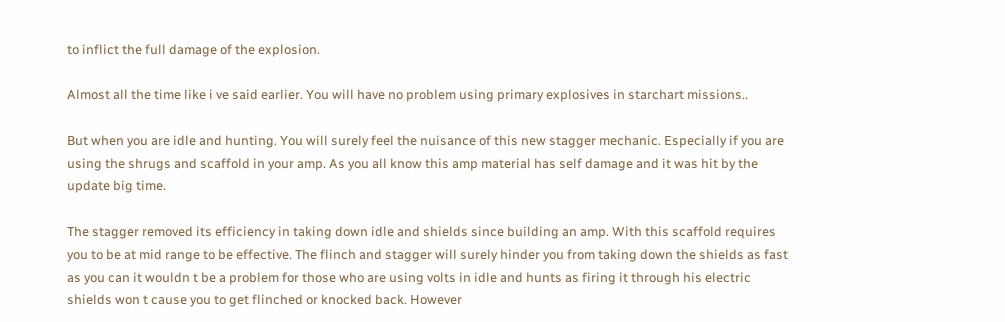to inflict the full damage of the explosion.

Almost all the time like i ve said earlier. You will have no problem using primary explosives in starchart missions..

But when you are idle and hunting. You will surely feel the nuisance of this new stagger mechanic. Especially if you are using the shrugs and scaffold in your amp. As you all know this amp material has self damage and it was hit by the update big time.

The stagger removed its efficiency in taking down idle and shields since building an amp. With this scaffold requires you to be at mid range to be effective. The flinch and stagger will surely hinder you from taking down the shields as fast as you can it wouldn t be a problem for those who are using volts in idle and hunts as firing it through his electric shields won t cause you to get flinched or knocked back. However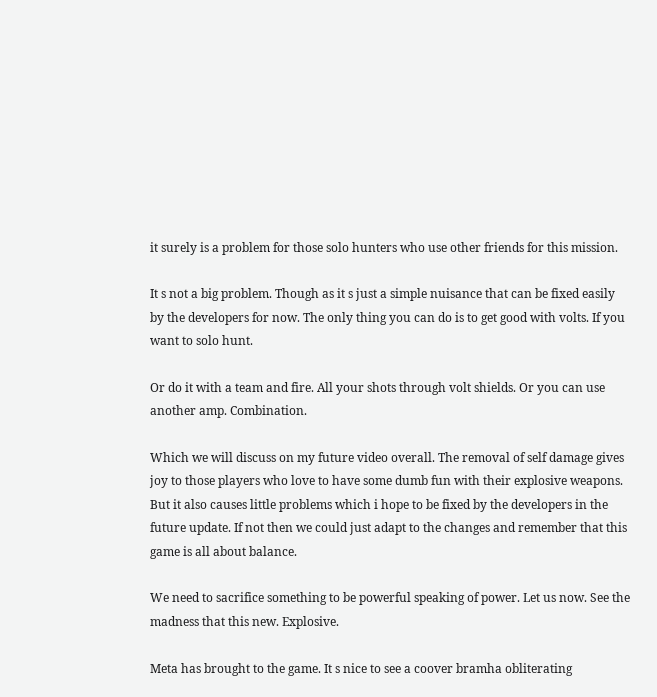it surely is a problem for those solo hunters who use other friends for this mission.

It s not a big problem. Though as it s just a simple nuisance that can be fixed easily by the developers for now. The only thing you can do is to get good with volts. If you want to solo hunt.

Or do it with a team and fire. All your shots through volt shields. Or you can use another amp. Combination.

Which we will discuss on my future video overall. The removal of self damage gives joy to those players who love to have some dumb fun with their explosive weapons. But it also causes little problems which i hope to be fixed by the developers in the future update. If not then we could just adapt to the changes and remember that this game is all about balance.

We need to sacrifice something to be powerful speaking of power. Let us now. See the madness that this new. Explosive.

Meta has brought to the game. It s nice to see a coover bramha obliterating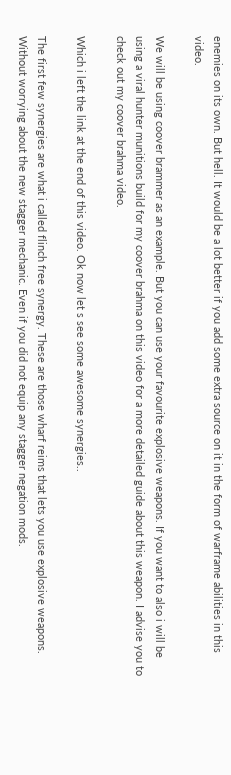enemies on its own. But hell. It would be a lot better if you add some extra source on it in the form of warframe abilities in this video.

We will be using coover brammer as an example. But you can use your favourite explosive weapons. If you want to also i will be using a viral hunter munitions build for my coover brahma on this video for a more detailed guide about this weapon. I advise you to check out my coover brahma video.

Which i left the link at the end of this video. Ok now let s see some awesome synergies..

The first few synergies are what i called flinch free synergy. These are those wharf reims that lets you use explosive weapons. Without worrying about the new stagger mechanic. Even if you did not equip any stagger negation mods.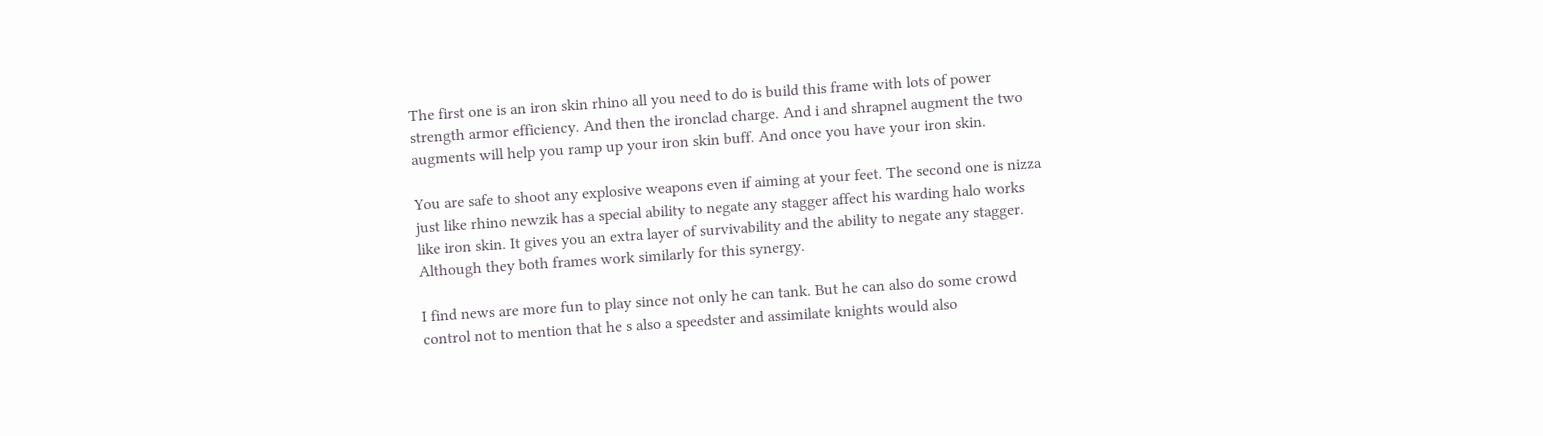The first one is an iron skin rhino all you need to do is build this frame with lots of power strength armor efficiency. And then the ironclad charge. And i and shrapnel augment the two augments will help you ramp up your iron skin buff. And once you have your iron skin.

You are safe to shoot any explosive weapons even if aiming at your feet. The second one is nizza just like rhino newzik has a special ability to negate any stagger affect his warding halo works like iron skin. It gives you an extra layer of survivability and the ability to negate any stagger. Although they both frames work similarly for this synergy.

I find news are more fun to play since not only he can tank. But he can also do some crowd control not to mention that he s also a speedster and assimilate knights would also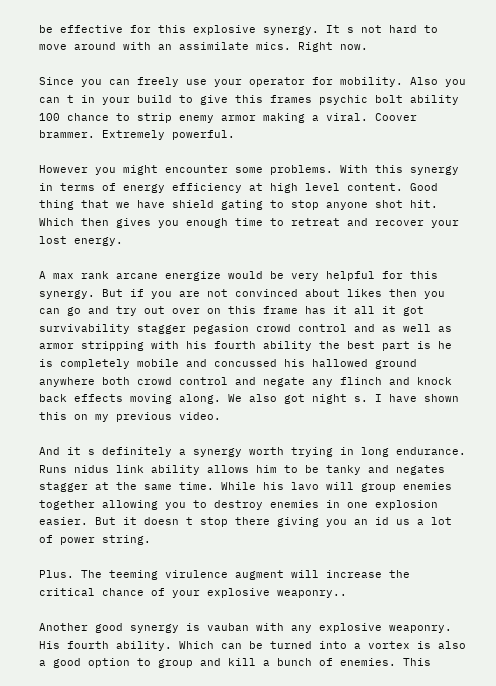be effective for this explosive synergy. It s not hard to move around with an assimilate mics. Right now.

Since you can freely use your operator for mobility. Also you can t in your build to give this frames psychic bolt ability 100 chance to strip enemy armor making a viral. Coover brammer. Extremely powerful.

However you might encounter some problems. With this synergy in terms of energy efficiency at high level content. Good thing that we have shield gating to stop anyone shot hit. Which then gives you enough time to retreat and recover your lost energy.

A max rank arcane energize would be very helpful for this synergy. But if you are not convinced about likes then you can go and try out over on this frame has it all it got survivability stagger pegasion crowd control and as well as armor stripping with his fourth ability the best part is he is completely mobile and concussed his hallowed ground anywhere both crowd control and negate any flinch and knock back effects moving along. We also got night s. I have shown this on my previous video.

And it s definitely a synergy worth trying in long endurance. Runs nidus link ability allows him to be tanky and negates stagger at the same time. While his lavo will group enemies together allowing you to destroy enemies in one explosion easier. But it doesn t stop there giving you an id us a lot of power string.

Plus. The teeming virulence augment will increase the critical chance of your explosive weaponry..

Another good synergy is vauban with any explosive weaponry. His fourth ability. Which can be turned into a vortex is also a good option to group and kill a bunch of enemies. This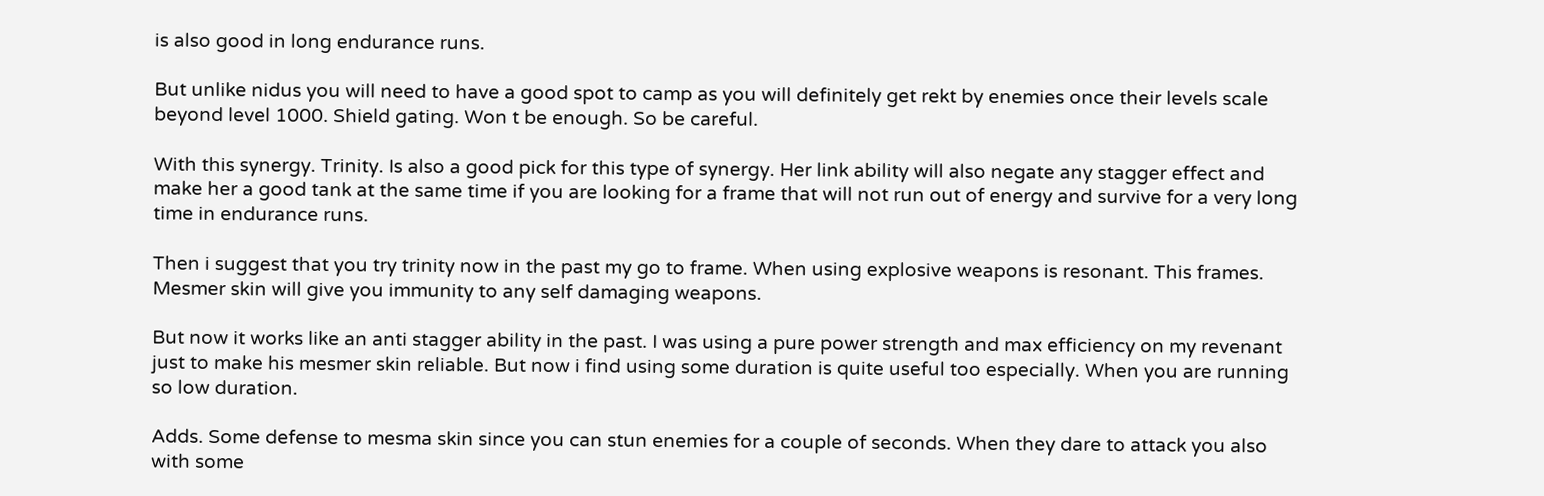is also good in long endurance runs.

But unlike nidus you will need to have a good spot to camp as you will definitely get rekt by enemies once their levels scale beyond level 1000. Shield gating. Won t be enough. So be careful.

With this synergy. Trinity. Is also a good pick for this type of synergy. Her link ability will also negate any stagger effect and make her a good tank at the same time if you are looking for a frame that will not run out of energy and survive for a very long time in endurance runs.

Then i suggest that you try trinity now in the past my go to frame. When using explosive weapons is resonant. This frames. Mesmer skin will give you immunity to any self damaging weapons.

But now it works like an anti stagger ability in the past. I was using a pure power strength and max efficiency on my revenant just to make his mesmer skin reliable. But now i find using some duration is quite useful too especially. When you are running so low duration.

Adds. Some defense to mesma skin since you can stun enemies for a couple of seconds. When they dare to attack you also with some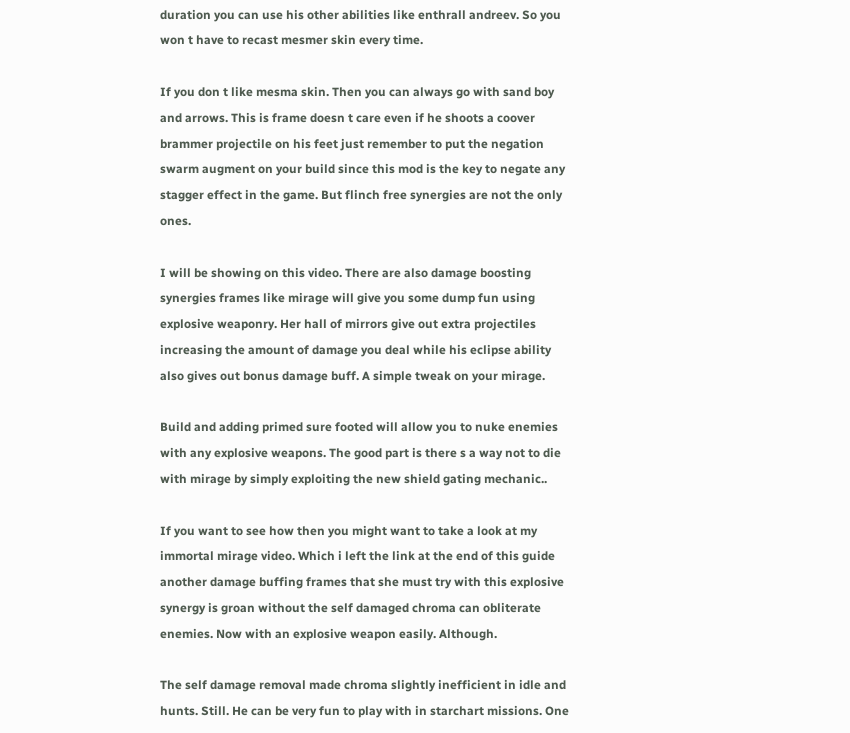duration you can use his other abilities like enthrall andreev. So you won t have to recast mesmer skin every time.

If you don t like mesma skin. Then you can always go with sand boy and arrows. This is frame doesn t care even if he shoots a coover brammer projectile on his feet just remember to put the negation swarm augment on your build since this mod is the key to negate any stagger effect in the game. But flinch free synergies are not the only ones.

I will be showing on this video. There are also damage boosting synergies frames like mirage will give you some dump fun using explosive weaponry. Her hall of mirrors give out extra projectiles increasing the amount of damage you deal while his eclipse ability also gives out bonus damage buff. A simple tweak on your mirage.

Build and adding primed sure footed will allow you to nuke enemies with any explosive weapons. The good part is there s a way not to die with mirage by simply exploiting the new shield gating mechanic..

If you want to see how then you might want to take a look at my immortal mirage video. Which i left the link at the end of this guide another damage buffing frames that she must try with this explosive synergy is groan without the self damaged chroma can obliterate enemies. Now with an explosive weapon easily. Although.

The self damage removal made chroma slightly inefficient in idle and hunts. Still. He can be very fun to play with in starchart missions. One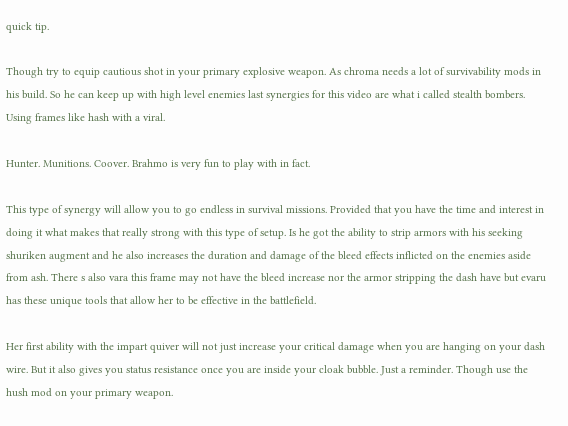quick tip.

Though try to equip cautious shot in your primary explosive weapon. As chroma needs a lot of survivability mods in his build. So he can keep up with high level enemies last synergies for this video are what i called stealth bombers. Using frames like hash with a viral.

Hunter. Munitions. Coover. Brahmo is very fun to play with in fact.

This type of synergy will allow you to go endless in survival missions. Provided that you have the time and interest in doing it what makes that really strong with this type of setup. Is he got the ability to strip armors with his seeking shuriken augment and he also increases the duration and damage of the bleed effects inflicted on the enemies aside from ash. There s also vara this frame may not have the bleed increase nor the armor stripping the dash have but evaru has these unique tools that allow her to be effective in the battlefield.

Her first ability with the impart quiver will not just increase your critical damage when you are hanging on your dash wire. But it also gives you status resistance once you are inside your cloak bubble. Just a reminder. Though use the hush mod on your primary weapon.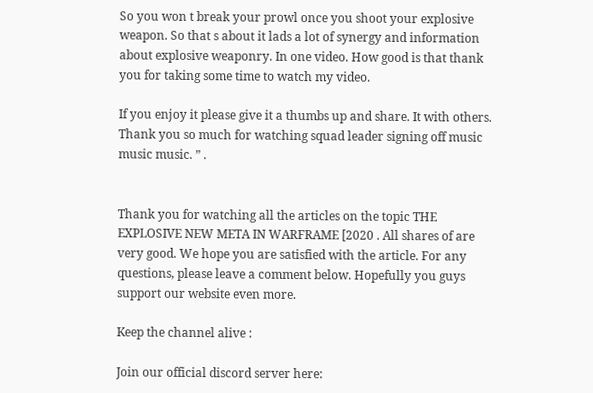So you won t break your prowl once you shoot your explosive weapon. So that s about it lads a lot of synergy and information about explosive weaponry. In one video. How good is that thank you for taking some time to watch my video.

If you enjoy it please give it a thumbs up and share. It with others. Thank you so much for watching squad leader signing off music music music. ” .


Thank you for watching all the articles on the topic THE EXPLOSIVE NEW META IN WARFRAME [2020 . All shares of are very good. We hope you are satisfied with the article. For any questions, please leave a comment below. Hopefully you guys support our website even more.

Keep the channel alive :

Join our official discord server here: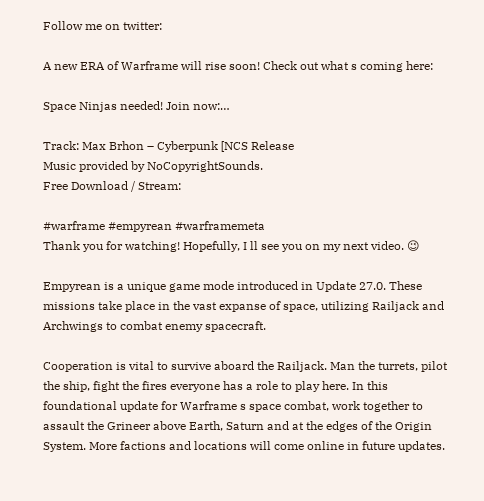Follow me on twitter:

A new ERA of Warframe will rise soon! Check out what s coming here:

Space Ninjas needed! Join now:…

Track: Max Brhon – Cyberpunk [NCS Release
Music provided by NoCopyrightSounds.
Free Download / Stream:

#warframe #empyrean #warframemeta
Thank you for watching! Hopefully, I ll see you on my next video. 😉

Empyrean is a unique game mode introduced in Update 27.0. These missions take place in the vast expanse of space, utilizing Railjack and Archwings to combat enemy spacecraft.

Cooperation is vital to survive aboard the Railjack. Man the turrets, pilot the ship, fight the fires everyone has a role to play here. In this foundational update for Warframe s space combat, work together to assault the Grineer above Earth, Saturn and at the edges of the Origin System. More factions and locations will come online in future updates.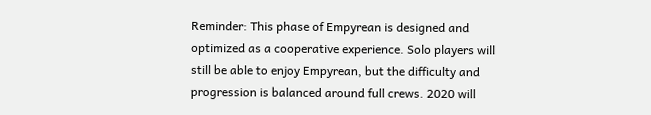Reminder: This phase of Empyrean is designed and optimized as a cooperative experience. Solo players will still be able to enjoy Empyrean, but the difficulty and progression is balanced around full crews. 2020 will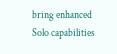bring enhanced Solo capabilities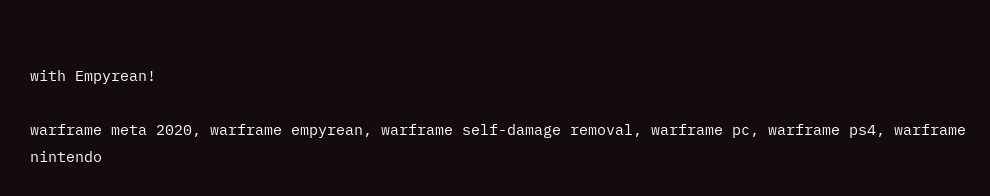with Empyrean!

warframe meta 2020, warframe empyrean, warframe self-damage removal, warframe pc, warframe ps4, warframe nintendo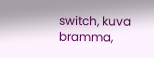switch, kuva bramma,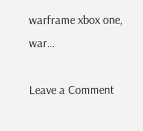warframe xbox one, war…

Leave a Comment